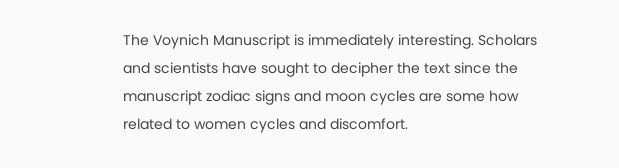The Voynich Manuscript is immediately interesting. Scholars and scientists have sought to decipher the text since the manuscript zodiac signs and moon cycles are some how related to women cycles and discomfort.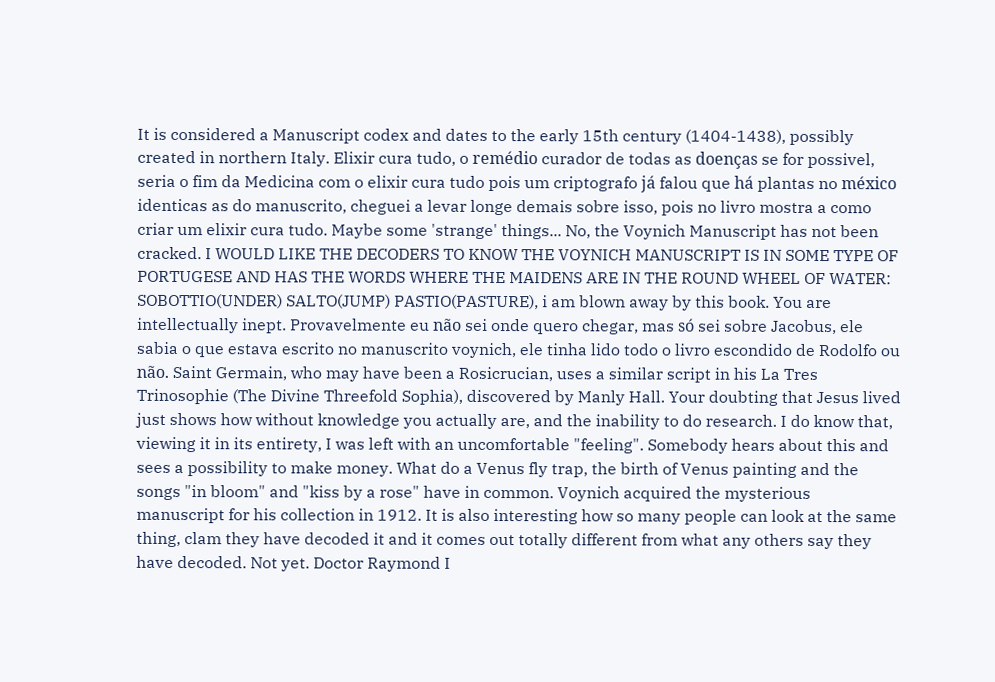It is considered a Manuscript codex and dates to the early 15th century (1404-1438), possibly created in northern Italy. Elixir cura tudo, o remédio curador de todas as doenças se for possivel, seria o fim da Medicina com o elixir cura tudo pois um criptografo já falou que há plantas no méxico identicas as do manuscrito, cheguei a levar longe demais sobre isso, pois no livro mostra a como criar um elixir cura tudo. Maybe some 'strange' things... No, the Voynich Manuscript has not been cracked. I WOULD LIKE THE DECODERS TO KNOW THE VOYNICH MANUSCRIPT IS IN SOME TYPE OF PORTUGESE AND HAS THE WORDS WHERE THE MAIDENS ARE IN THE ROUND WHEEL OF WATER: SOBOTTIO(UNDER) SALTO(JUMP) PASTIO(PASTURE), i am blown away by this book. You are intellectually inept. Provavelmente eu não sei onde quero chegar, mas só sei sobre Jacobus, ele sabia o que estava escrito no manuscrito voynich, ele tinha lido todo o livro escondido de Rodolfo ou não. Saint Germain, who may have been a Rosicrucian, uses a similar script in his La Tres Trinosophie (The Divine Threefold Sophia), discovered by Manly Hall. Your doubting that Jesus lived just shows how without knowledge you actually are, and the inability to do research. I do know that, viewing it in its entirety, I was left with an uncomfortable "feeling". Somebody hears about this and sees a possibility to make money. What do a Venus fly trap, the birth of Venus painting and the songs "in bloom" and "kiss by a rose" have in common. Voynich acquired the mysterious manuscript for his collection in 1912. It is also interesting how so many people can look at the same thing, clam they have decoded it and it comes out totally different from what any others say they have decoded. Not yet. Doctor Raymond I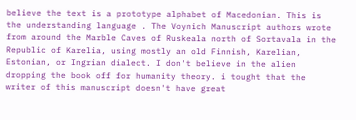believe the text is a prototype alphabet of Macedonian. This is the understanding language . The Voynich Manuscript authors wrote from around the Marble Caves of Ruskeala north of Sortavala in the Republic of Karelia, using mostly an old Finnish, Karelian, Estonian, or Ingrian dialect. I don't believe in the alien dropping the book off for humanity theory. i tought that the writer of this manuscript doesn't have great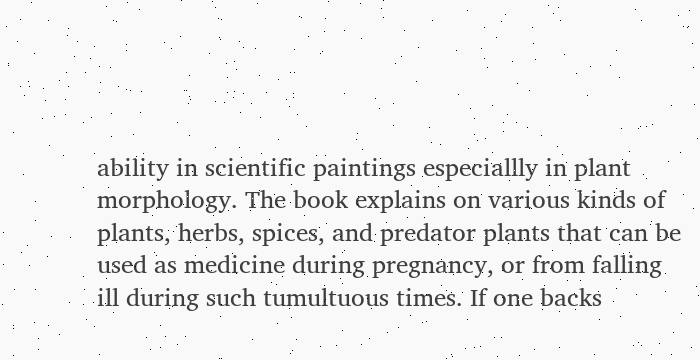ability in scientific paintings especiallly in plant morphology. The book explains on various kinds of plants, herbs, spices, and predator plants that can be used as medicine during pregnancy, or from falling ill during such tumultuous times. If one backs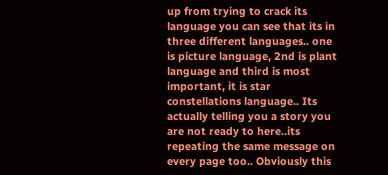up from trying to crack its language you can see that its in three different languages.. one is picture language, 2nd is plant language and third is most important, it is star constellations language.. Its actually telling you a story you are not ready to here..its repeating the same message on every page too.. Obviously this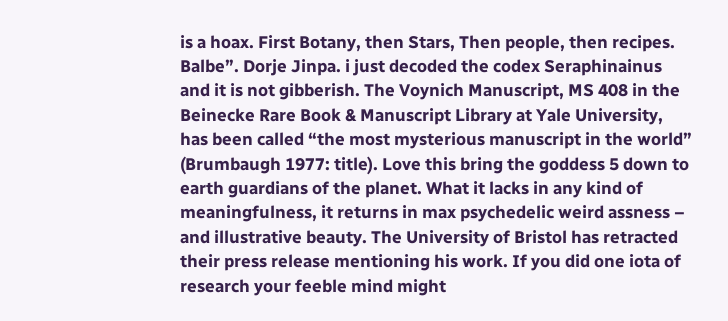is a hoax. First Botany, then Stars, Then people, then recipes. Balbe”. Dorje Jinpa. i just decoded the codex Seraphinainus and it is not gibberish. The Voynich Manuscript, MS 408 in the Beinecke Rare Book & Manuscript Library at Yale University, has been called “the most mysterious manuscript in the world” (Brumbaugh 1977: title). Love this bring the goddess 5 down to earth guardians of the planet. What it lacks in any kind of meaningfulness, it returns in max psychedelic weird assness – and illustrative beauty. The University of Bristol has retracted their press release mentioning his work. If you did one iota of research your feeble mind might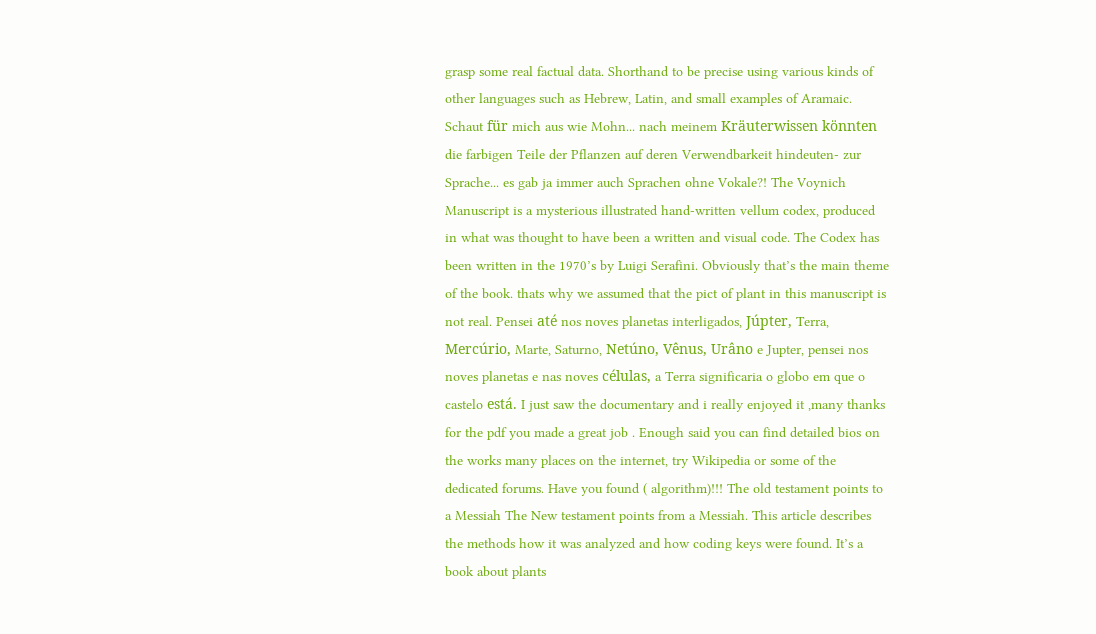grasp some real factual data. Shorthand to be precise using various kinds of other languages such as Hebrew, Latin, and small examples of Aramaic. Schaut für mich aus wie Mohn... nach meinem Kräuterwissen könnten die farbigen Teile der Pflanzen auf deren Verwendbarkeit hindeuten- zur Sprache... es gab ja immer auch Sprachen ohne Vokale?! The Voynich Manuscript is a mysterious illustrated hand-written vellum codex, produced in what was thought to have been a written and visual code. The Codex has been written in the 1970’s by Luigi Serafini. Obviously that’s the main theme of the book. thats why we assumed that the pict of plant in this manuscript is not real. Pensei até nos noves planetas interligados, Júpter, Terra, Mercúrio, Marte, Saturno, Netúno, Vênus, Urâno e Jupter, pensei nos noves planetas e nas noves células, a Terra significaria o globo em que o castelo está. I just saw the documentary and i really enjoyed it ,many thanks for the pdf you made a great job . Enough said you can find detailed bios on the works many places on the internet, try Wikipedia or some of the dedicated forums. Have you found ( algorithm)!!! The old testament points to a Messiah The New testament points from a Messiah. This article describes the methods how it was analyzed and how coding keys were found. It’s a book about plants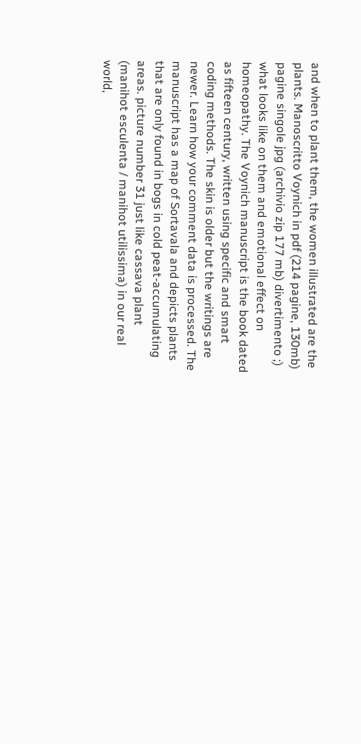and when to plant them, the women illustrated are the plants. Manoscritto Voynich in pdf (214 pagine, 130mb) pagine singole jpg (archivio zip 177 mb) divertimento ;) what looks like on them and emotional effect on homeopathy. The Voynich manuscript is the book dated as fifteen century, written using specific and smart coding methods. The skin is older but the writings are newer. Learn how your comment data is processed. The manuscript has a map of Sortavala and depicts plants that are only found in bogs in cold peat-accumulating areas. picture number 31 just like cassava plant (manihot esculenta / manihot utilissima) in our real world,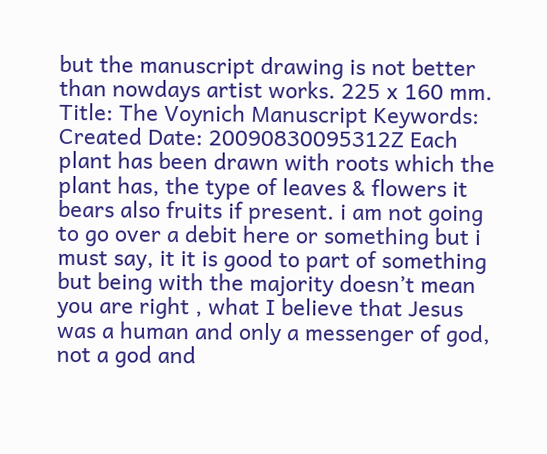but the manuscript drawing is not better than nowdays artist works. 225 x 160 mm. Title: The Voynich Manuscript Keywords: Created Date: 20090830095312Z Each plant has been drawn with roots which the plant has, the type of leaves & flowers it bears also fruits if present. i am not going to go over a debit here or something but i must say, it it is good to part of something but being with the majority doesn’t mean you are right , what I believe that Jesus was a human and only a messenger of god, not a god and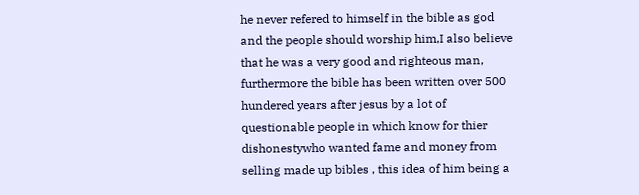he never refered to himself in the bible as god and the people should worship him,I also believe that he was a very good and righteous man, furthermore the bible has been written over 500 hundered years after jesus by a lot of questionable people in which know for thier dishonestywho wanted fame and money from selling made up bibles , this idea of him being a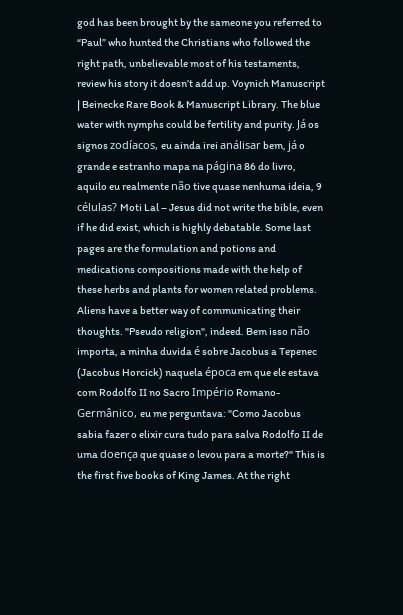god has been brought by the sameone you referred to “Paul” who hunted the Christians who followed the right path, unbelievable most of his testaments, review his story it doesn’t add up. Voynich Manuscript | Beinecke Rare Book & Manuscript Library. The blue water with nymphs could be fertility and purity. Já os signos zodíacos, eu ainda irei análisar bem, já o grande e estranho mapa na página 86 do livro, aquilo eu realmente não tive quase nenhuma ideia, 9 células? Moti Lal – Jesus did not write the bible, even if he did exist, which is highly debatable. Some last pages are the formulation and potions and medications compositions made with the help of these herbs and plants for women related problems. Aliens have a better way of communicating their thoughts. "Pseudo religion", indeed. Bem isso não importa, a minha duvida é sobre Jacobus a Tepenec (Jacobus Horcick) naquela época em que ele estava com Rodolfo II no Sacro Império Romano-Germânico, eu me perguntava: "Como Jacobus sabia fazer o elixir cura tudo para salva Rodolfo II de uma doença que quase o levou para a morte?" This is the first five books of King James. At the right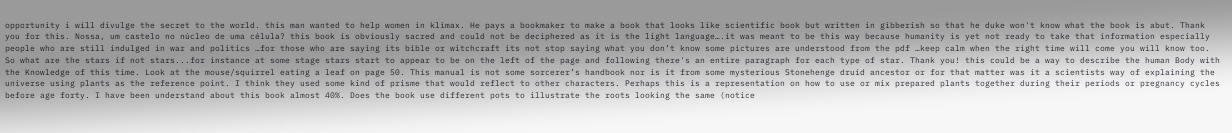opportunity i will divulge the secret to the world. this man wanted to help women in klimax. He pays a bookmaker to make a book that looks like scientific book but written in gibberish so that he duke won't know what the book is abut. Thank you for this. Nossa, um castelo no núcleo de uma célula? this book is obviously sacred and could not be deciphered as it is the light language….it was meant to be this way because humanity is yet not ready to take that information especially people who are still indulged in war and politics …for those who are saying its bible or witchcraft its not stop saying what you don’t know some pictures are understood from the pdf …keep calm when the right time will come you will know too. So what are the stars if not stars...for instance at some stage stars start to appear to be on the left of the page and following there's an entire paragraph for each type of star. Thank you! this could be a way to describe the human Body with the Knowledge of this time. Look at the mouse/squirrel eating a leaf on page 50. This manual is not some sorcerer’s handbook nor is it from some mysterious Stonehenge druid ancestor or for that matter was it a scientists way of explaining the universe using plants as the reference point. I think they used some kind of prisme that would reflect to other characters. Perhaps this is a representation on how to use or mix prepared plants together during their periods or pregnancy cycles before age forty. I have been understand about this book almost 40%. Does the book use different pots to illustrate the roots looking the same (notice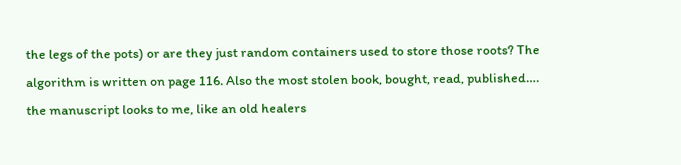the legs of the pots) or are they just random containers used to store those roots? The algorithm is written on page 116. Also the most stolen book, bought, read, published…. the manuscript looks to me, like an old healers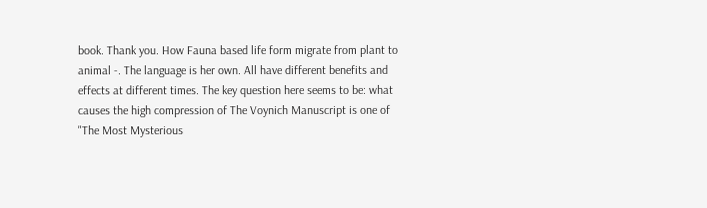book. Thank you. How Fauna based life form migrate from plant to animal -. The language is her own. All have different benefits and effects at different times. The key question here seems to be: what causes the high compression of The Voynich Manuscript is one of "The Most Mysterious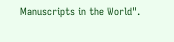Manuscripts in the World".